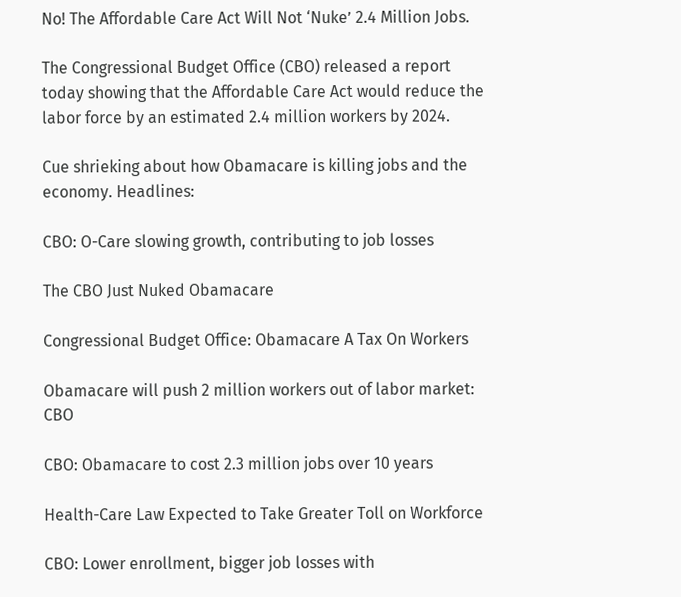No! The Affordable Care Act Will Not ‘Nuke’ 2.4 Million Jobs.

The Congressional Budget Office (CBO) released a report today showing that the Affordable Care Act would reduce the labor force by an estimated 2.4 million workers by 2024.

Cue shrieking about how Obamacare is killing jobs and the economy. Headlines:

CBO: O-Care slowing growth, contributing to job losses

The CBO Just Nuked Obamacare

Congressional Budget Office: Obamacare A Tax On Workers

Obamacare will push 2 million workers out of labor market: CBO

CBO: Obamacare to cost 2.3 million jobs over 10 years

Health-Care Law Expected to Take Greater Toll on Workforce

CBO: Lower enrollment, bigger job losses with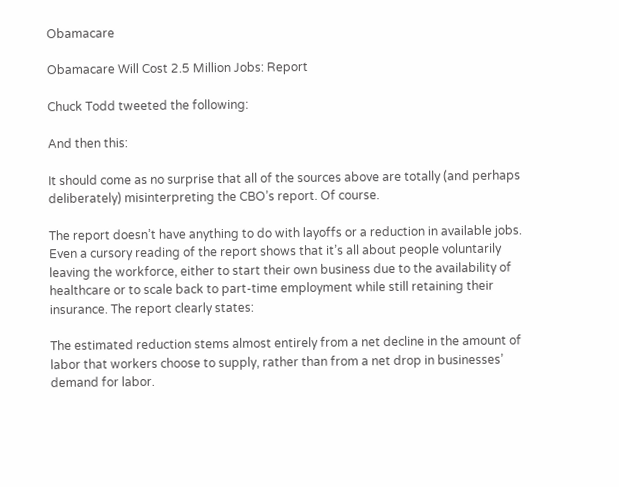Obamacare

Obamacare Will Cost 2.5 Million Jobs: Report

Chuck Todd tweeted the following:

And then this:

It should come as no surprise that all of the sources above are totally (and perhaps deliberately) misinterpreting the CBO’s report. Of course.

The report doesn’t have anything to do with layoffs or a reduction in available jobs. Even a cursory reading of the report shows that it’s all about people voluntarily leaving the workforce, either to start their own business due to the availability of healthcare or to scale back to part-time employment while still retaining their insurance. The report clearly states:

The estimated reduction stems almost entirely from a net decline in the amount of labor that workers choose to supply, rather than from a net drop in businesses’ demand for labor.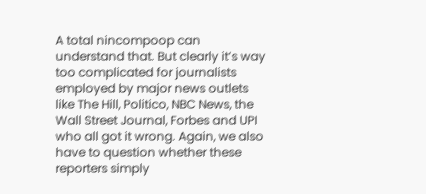A total nincompoop can understand that. But clearly it’s way too complicated for journalists employed by major news outlets like The Hill, Politico, NBC News, the Wall Street Journal, Forbes and UPI who all got it wrong. Again, we also have to question whether these reporters simply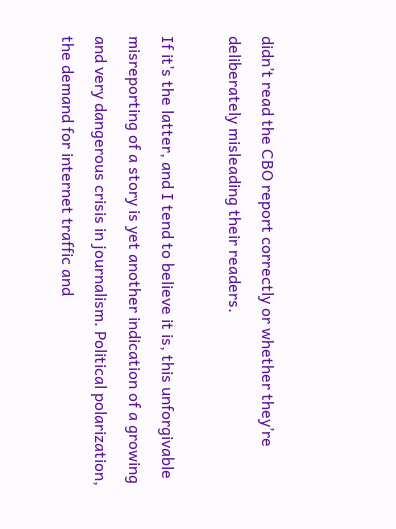didn’t read the CBO report correctly or whether they’re deliberately misleading their readers.

If it’s the latter, and I tend to believe it is, this unforgivable misreporting of a story is yet another indication of a growing and very dangerous crisis in journalism. Political polarization, the demand for internet traffic and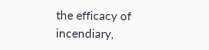the efficacy of incendiary,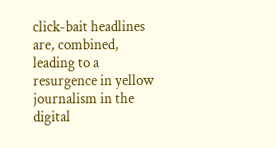click-bait headlines are, combined, leading to a resurgence in yellow journalism in the digital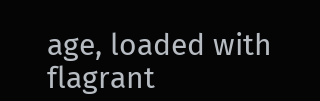age, loaded with flagrant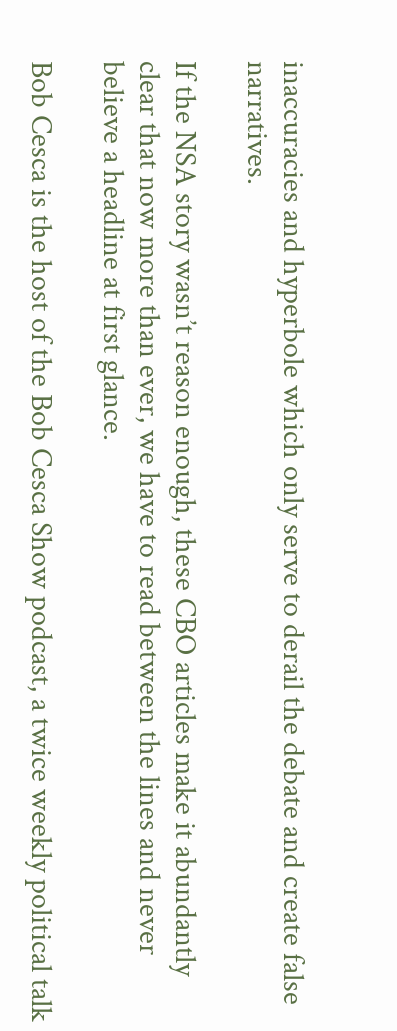inaccuracies and hyperbole which only serve to derail the debate and create false narratives.

If the NSA story wasn’t reason enough, these CBO articles make it abundantly clear that now more than ever, we have to read between the lines and never believe a headline at first glance.

Bob Cesca is the host of the Bob Cesca Show podcast, a twice weekly political talk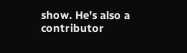show. He’s also a contributor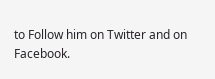to Follow him on Twitter and on Facebook.